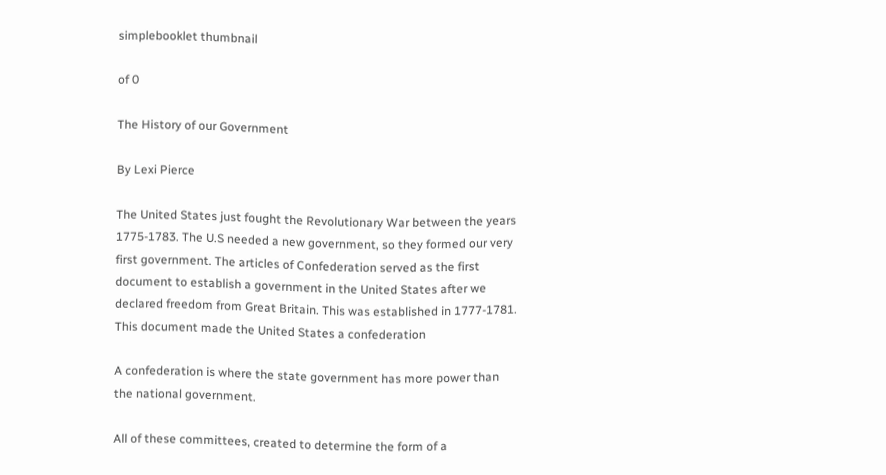simplebooklet thumbnail

of 0

The History of our Government

By Lexi Pierce

The United States just fought the Revolutionary War between the years 1775-1783. The U.S needed a new government, so they formed our very first government. The articles of Confederation served as the first document to establish a government in the United States after we declared freedom from Great Britain. This was established in 1777-1781. This document made the United States a confederation

A confederation is where the state government has more power than the national government.

All of these committees, created to determine the form of a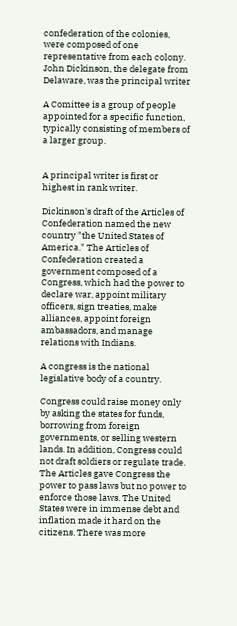confederation of the colonies, were composed of one representative from each colony. John Dickinson, the delegate from Delaware, was the principal writer

A Comittee is a group of people appointed for a specific function, typically consisting of members of a larger group.


A principal writer is first or highest in rank writer.

Dickinson's draft of the Articles of Confederation named the new country "the United States of America." The Articles of Confederation created a government composed of a Congress, which had the power to declare war, appoint military officers, sign treaties, make alliances, appoint foreign ambassadors, and manage relations with Indians.

A congress is the national legislative body of a country.

Congress could raise money only by asking the states for funds, borrowing from foreign governments, or selling western lands. In addition, Congress could not draft soldiers or regulate trade. The Articles gave Congress the power to pass laws but no power to enforce those laws. The United States were in immense debt and inflation made it hard on the citizens. There was more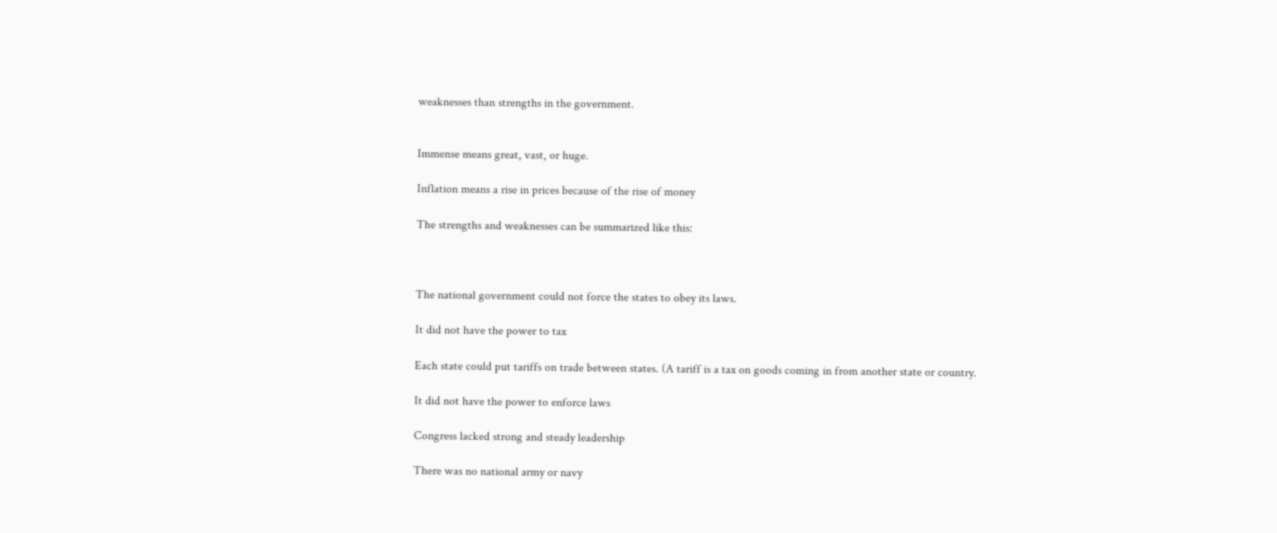weaknesses than strengths in the government.


Immense means great, vast, or huge.

Inflation means a rise in prices because of the rise of money

The strengths and weaknesses can be summarized like this:



The national government could not force the states to obey its laws.

It did not have the power to tax

Each state could put tariffs on trade between states. (A tariff is a tax on goods coming in from another state or country.

It did not have the power to enforce laws

Congress lacked strong and steady leadership

There was no national army or navy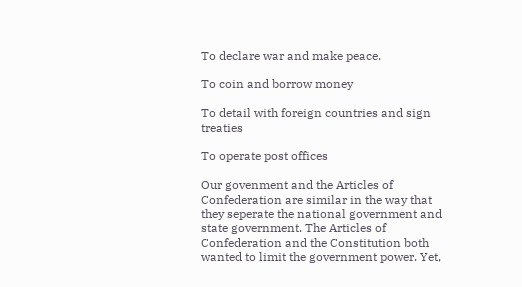To declare war and make peace.

To coin and borrow money

To detail with foreign countries and sign treaties

To operate post offices

Our govenment and the Articles of Confederation are similar in the way that they seperate the national government and state government. The Articles of Confederation and the Constitution both wanted to limit the government power. Yet,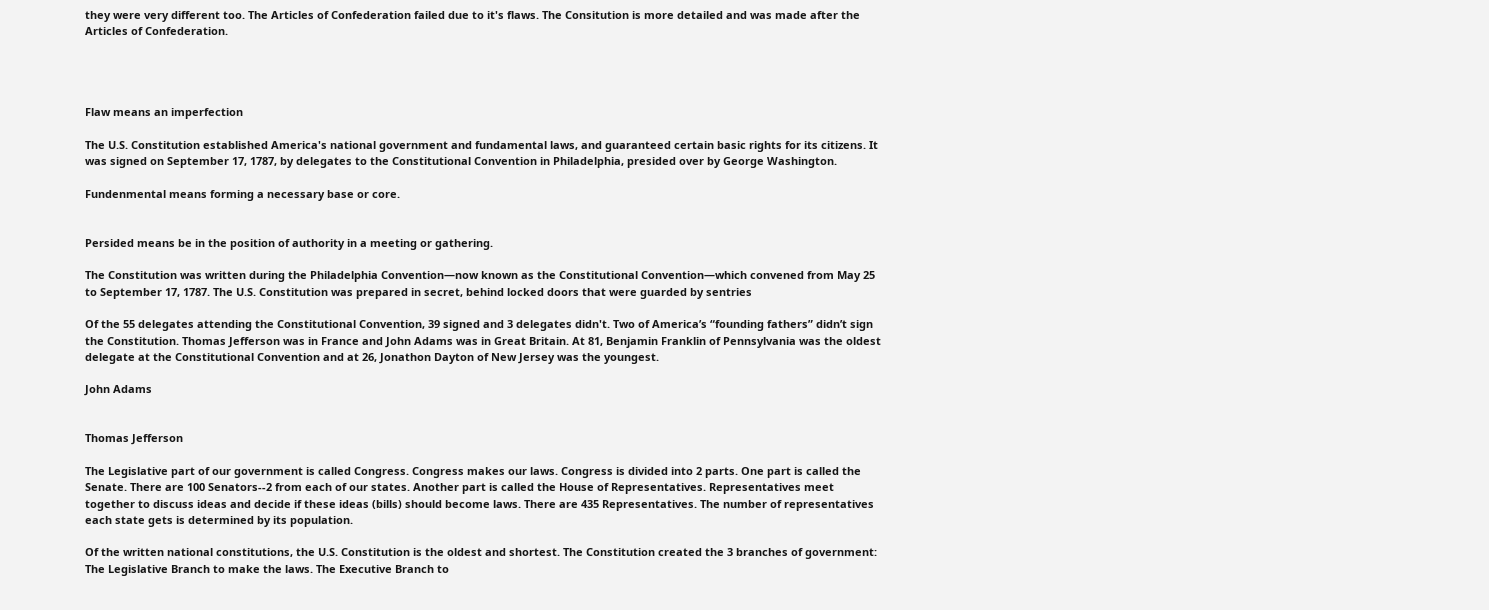they were very different too. The Articles of Confederation failed due to it's flaws. The Consitution is more detailed and was made after the Articles of Confederation.




Flaw means an imperfection

The U.S. Constitution established America's national government and fundamental laws, and guaranteed certain basic rights for its citizens. It was signed on September 17, 1787, by delegates to the Constitutional Convention in Philadelphia, presided over by George Washington.

Fundenmental means forming a necessary base or core.


Persided means be in the position of authority in a meeting or gathering.

The Constitution was written during the Philadelphia Convention—now known as the Constitutional Convention—which convened from May 25 to September 17, 1787. The U.S. Constitution was prepared in secret, behind locked doors that were guarded by sentries

Of the 55 delegates attending the Constitutional Convention, 39 signed and 3 delegates didn't. Two of America’s “founding fathers” didn’t sign the Constitution. Thomas Jefferson was in France and John Adams was in Great Britain. At 81, Benjamin Franklin of Pennsylvania was the oldest delegate at the Constitutional Convention and at 26, Jonathon Dayton of New Jersey was the youngest.

John Adams


Thomas Jefferson

The Legislative part of our government is called Congress. Congress makes our laws. Congress is divided into 2 parts. One part is called the Senate. There are 100 Senators--2 from each of our states. Another part is called the House of Representatives. Representatives meet together to discuss ideas and decide if these ideas (bills) should become laws. There are 435 Representatives. The number of representatives each state gets is determined by its population.

Of the written national constitutions, the U.S. Constitution is the oldest and shortest. The Constitution created the 3 branches of government: The Legislative Branch to make the laws. The Executive Branch to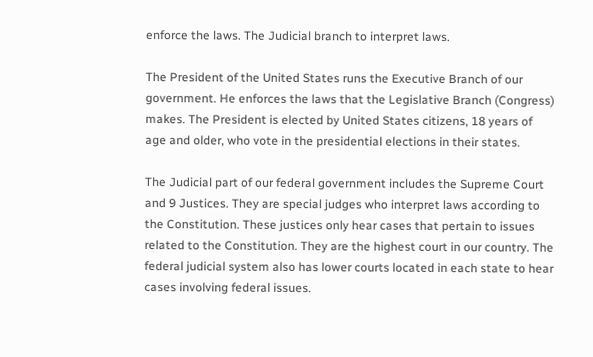enforce the laws. The Judicial branch to interpret laws.

The President of the United States runs the Executive Branch of our government. He enforces the laws that the Legislative Branch (Congress) makes. The President is elected by United States citizens, 18 years of age and older, who vote in the presidential elections in their states.

The Judicial part of our federal government includes the Supreme Court and 9 Justices. They are special judges who interpret laws according to the Constitution. These justices only hear cases that pertain to issues related to the Constitution. They are the highest court in our country. The federal judicial system also has lower courts located in each state to hear cases involving federal issues.